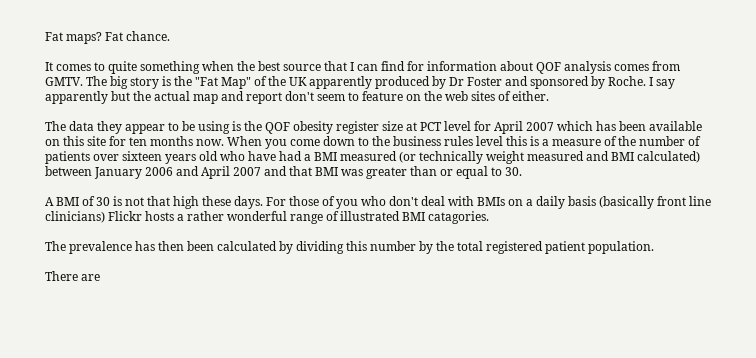Fat maps? Fat chance.

It comes to quite something when the best source that I can find for information about QOF analysis comes from GMTV. The big story is the "Fat Map" of the UK apparently produced by Dr Foster and sponsored by Roche. I say apparently but the actual map and report don't seem to feature on the web sites of either.

The data they appear to be using is the QOF obesity register size at PCT level for April 2007 which has been available on this site for ten months now. When you come down to the business rules level this is a measure of the number of patients over sixteen years old who have had a BMI measured (or technically weight measured and BMI calculated) between January 2006 and April 2007 and that BMI was greater than or equal to 30.

A BMI of 30 is not that high these days. For those of you who don't deal with BMIs on a daily basis (basically front line clinicians) Flickr hosts a rather wonderful range of illustrated BMI catagories.

The prevalence has then been calculated by dividing this number by the total registered patient population.

There are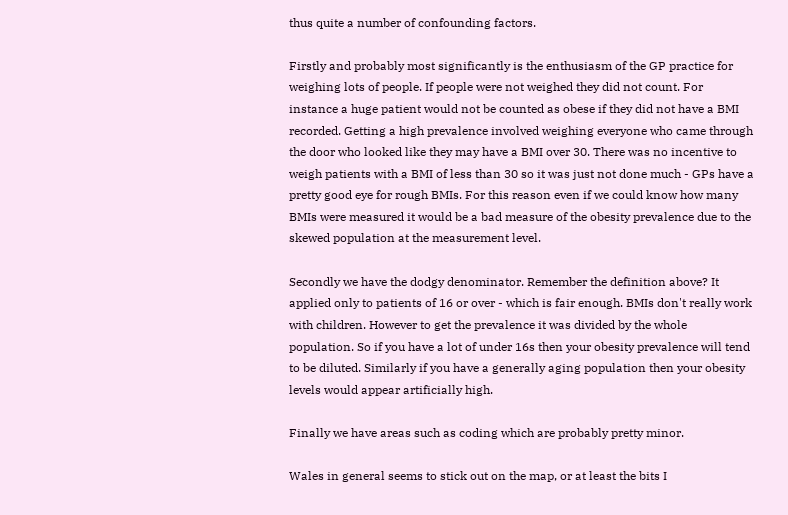thus quite a number of confounding factors.

Firstly and probably most significantly is the enthusiasm of the GP practice for weighing lots of people. If people were not weighed they did not count. For instance a huge patient would not be counted as obese if they did not have a BMI recorded. Getting a high prevalence involved weighing everyone who came through the door who looked like they may have a BMI over 30. There was no incentive to weigh patients with a BMI of less than 30 so it was just not done much - GPs have a pretty good eye for rough BMIs. For this reason even if we could know how many BMIs were measured it would be a bad measure of the obesity prevalence due to the skewed population at the measurement level.

Secondly we have the dodgy denominator. Remember the definition above? It applied only to patients of 16 or over - which is fair enough. BMIs don't really work with children. However to get the prevalence it was divided by the whole population. So if you have a lot of under 16s then your obesity prevalence will tend to be diluted. Similarly if you have a generally aging population then your obesity levels would appear artificially high.

Finally we have areas such as coding which are probably pretty minor.

Wales in general seems to stick out on the map, or at least the bits I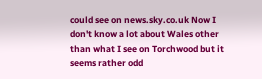could see on news.sky.co.uk Now I don't know a lot about Wales other than what I see on Torchwood but it seems rather odd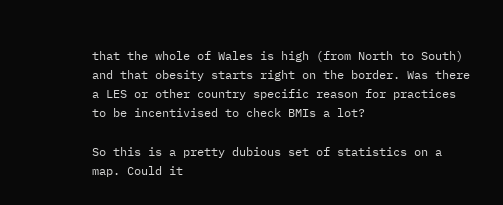that the whole of Wales is high (from North to South) and that obesity starts right on the border. Was there a LES or other country specific reason for practices to be incentivised to check BMIs a lot?

So this is a pretty dubious set of statistics on a map. Could it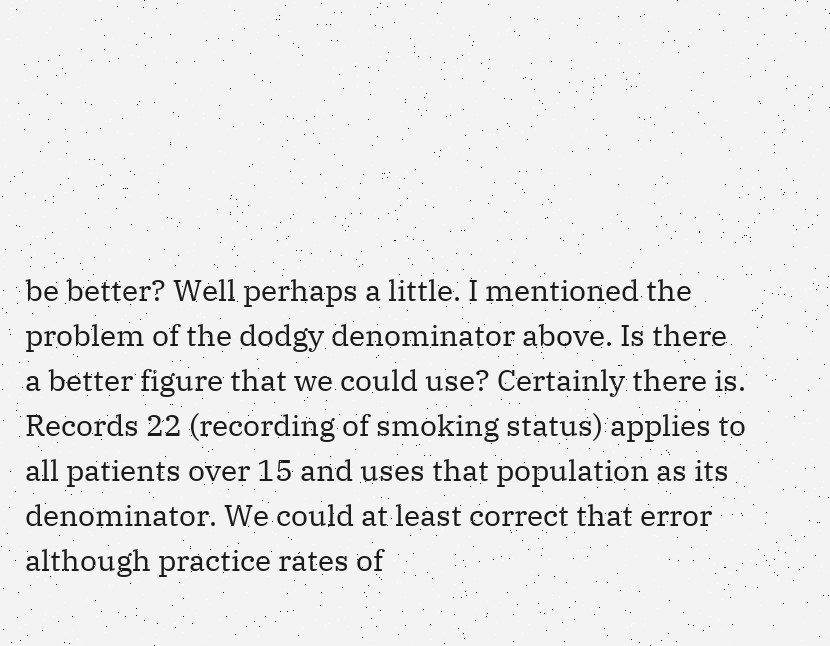be better? Well perhaps a little. I mentioned the problem of the dodgy denominator above. Is there a better figure that we could use? Certainly there is. Records 22 (recording of smoking status) applies to all patients over 15 and uses that population as its denominator. We could at least correct that error although practice rates of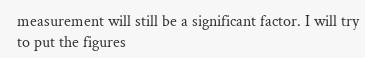measurement will still be a significant factor. I will try to put the figures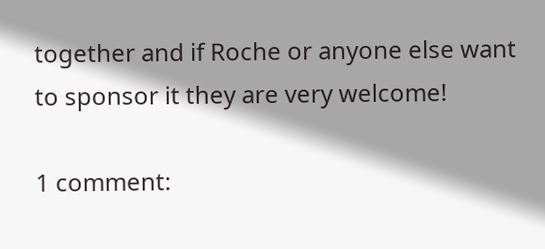together and if Roche or anyone else want to sponsor it they are very welcome!

1 comment: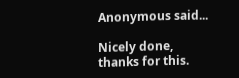Anonymous said...

Nicely done, thanks for this.